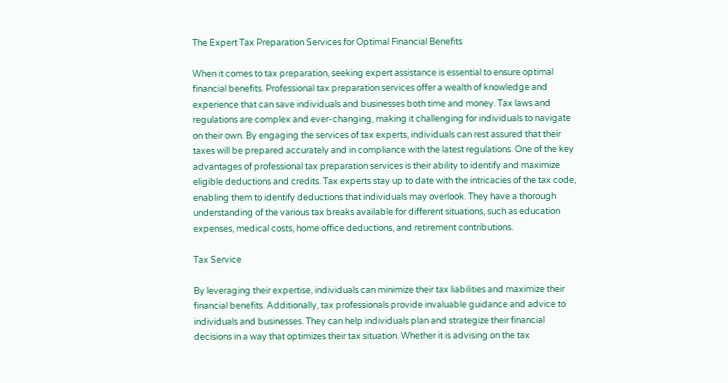The Expert Tax Preparation Services for Optimal Financial Benefits

When it comes to tax preparation, seeking expert assistance is essential to ensure optimal financial benefits. Professional tax preparation services offer a wealth of knowledge and experience that can save individuals and businesses both time and money. Tax laws and regulations are complex and ever-changing, making it challenging for individuals to navigate on their own. By engaging the services of tax experts, individuals can rest assured that their taxes will be prepared accurately and in compliance with the latest regulations. One of the key advantages of professional tax preparation services is their ability to identify and maximize eligible deductions and credits. Tax experts stay up to date with the intricacies of the tax code, enabling them to identify deductions that individuals may overlook. They have a thorough understanding of the various tax breaks available for different situations, such as education expenses, medical costs, home office deductions, and retirement contributions.

Tax Service

By leveraging their expertise, individuals can minimize their tax liabilities and maximize their financial benefits. Additionally, tax professionals provide invaluable guidance and advice to individuals and businesses. They can help individuals plan and strategize their financial decisions in a way that optimizes their tax situation. Whether it is advising on the tax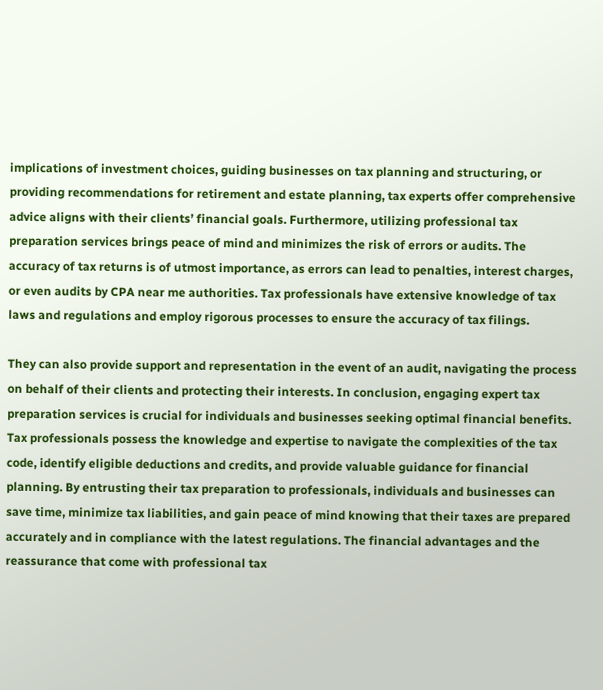implications of investment choices, guiding businesses on tax planning and structuring, or providing recommendations for retirement and estate planning, tax experts offer comprehensive advice aligns with their clients’ financial goals. Furthermore, utilizing professional tax preparation services brings peace of mind and minimizes the risk of errors or audits. The accuracy of tax returns is of utmost importance, as errors can lead to penalties, interest charges, or even audits by CPA near me authorities. Tax professionals have extensive knowledge of tax laws and regulations and employ rigorous processes to ensure the accuracy of tax filings.

They can also provide support and representation in the event of an audit, navigating the process on behalf of their clients and protecting their interests. In conclusion, engaging expert tax preparation services is crucial for individuals and businesses seeking optimal financial benefits. Tax professionals possess the knowledge and expertise to navigate the complexities of the tax code, identify eligible deductions and credits, and provide valuable guidance for financial planning. By entrusting their tax preparation to professionals, individuals and businesses can save time, minimize tax liabilities, and gain peace of mind knowing that their taxes are prepared accurately and in compliance with the latest regulations. The financial advantages and the reassurance that come with professional tax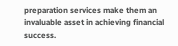preparation services make them an invaluable asset in achieving financial success.